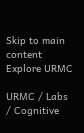Skip to main content
Explore URMC

URMC / Labs / Cognitive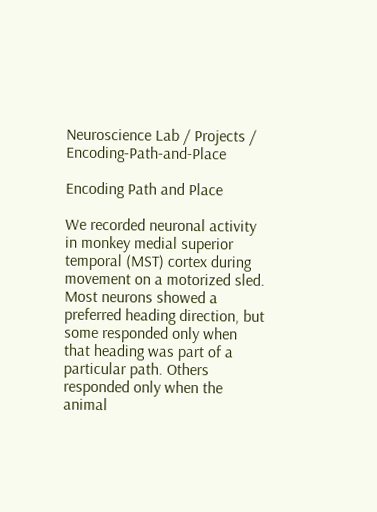Neuroscience Lab / Projects / Encoding-Path-and-Place

Encoding Path and Place

We recorded neuronal activity in monkey medial superior temporal (MST) cortex during movement on a motorized sled. Most neurons showed a preferred heading direction, but some responded only when that heading was part of a particular path. Others responded only when the animal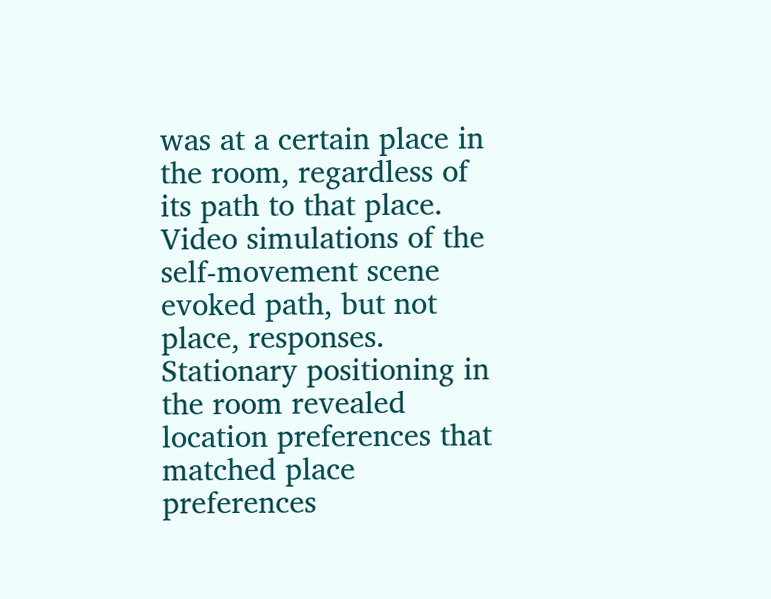was at a certain place in the room, regardless of its path to that place. Video simulations of the self-movement scene evoked path, but not place, responses. Stationary positioning in the room revealed location preferences that matched place preferences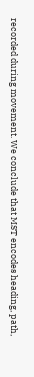recorded during movement. We conclude that MST encodes heading, path,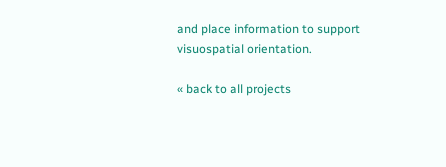and place information to support visuospatial orientation.

« back to all projects